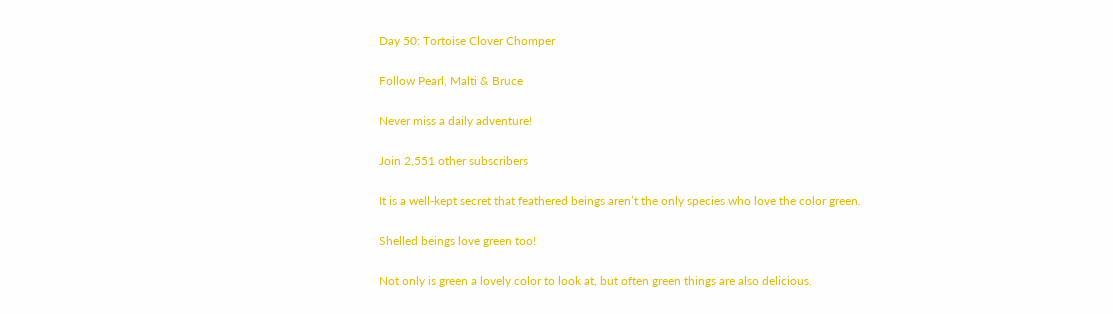Day 50: Tortoise Clover Chomper

Follow Pearl, Malti & Bruce

Never miss a daily adventure!

Join 2,551 other subscribers

It is a well-kept secret that feathered beings aren’t the only species who love the color green.

Shelled beings love green too!

Not only is green a lovely color to look at, but often green things are also delicious.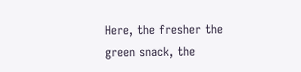Here, the fresher the green snack, the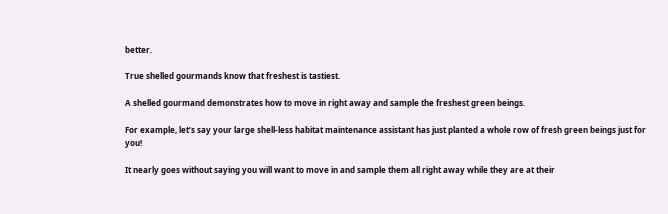better.

True shelled gourmands know that freshest is tastiest.

A shelled gourmand demonstrates how to move in right away and sample the freshest green beings.

For example, let’s say your large shell-less habitat maintenance assistant has just planted a whole row of fresh green beings just for you!

It nearly goes without saying you will want to move in and sample them all right away while they are at their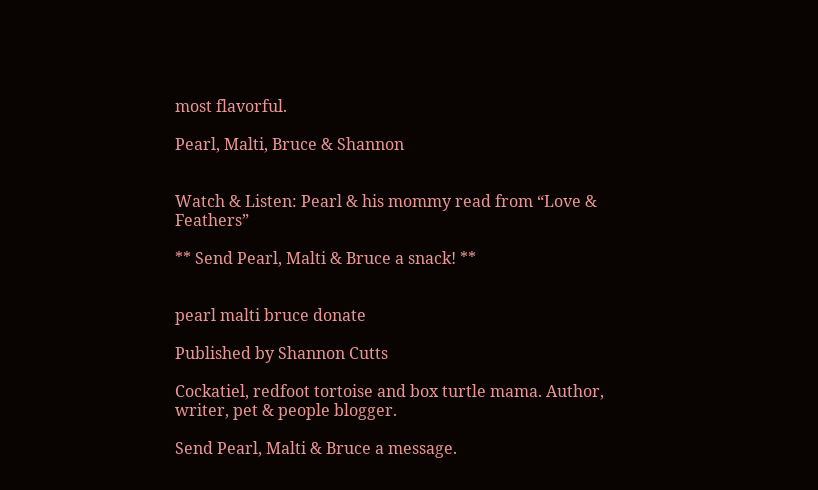most flavorful.

Pearl, Malti, Bruce & Shannon


Watch & Listen: Pearl & his mommy read from “Love & Feathers”

** Send Pearl, Malti & Bruce a snack! **


pearl malti bruce donate

Published by Shannon Cutts

Cockatiel, redfoot tortoise and box turtle mama. Author, writer, pet & people blogger.

Send Pearl, Malti & Bruce a message.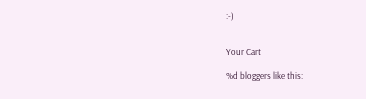:-)


Your Cart

%d bloggers like this: